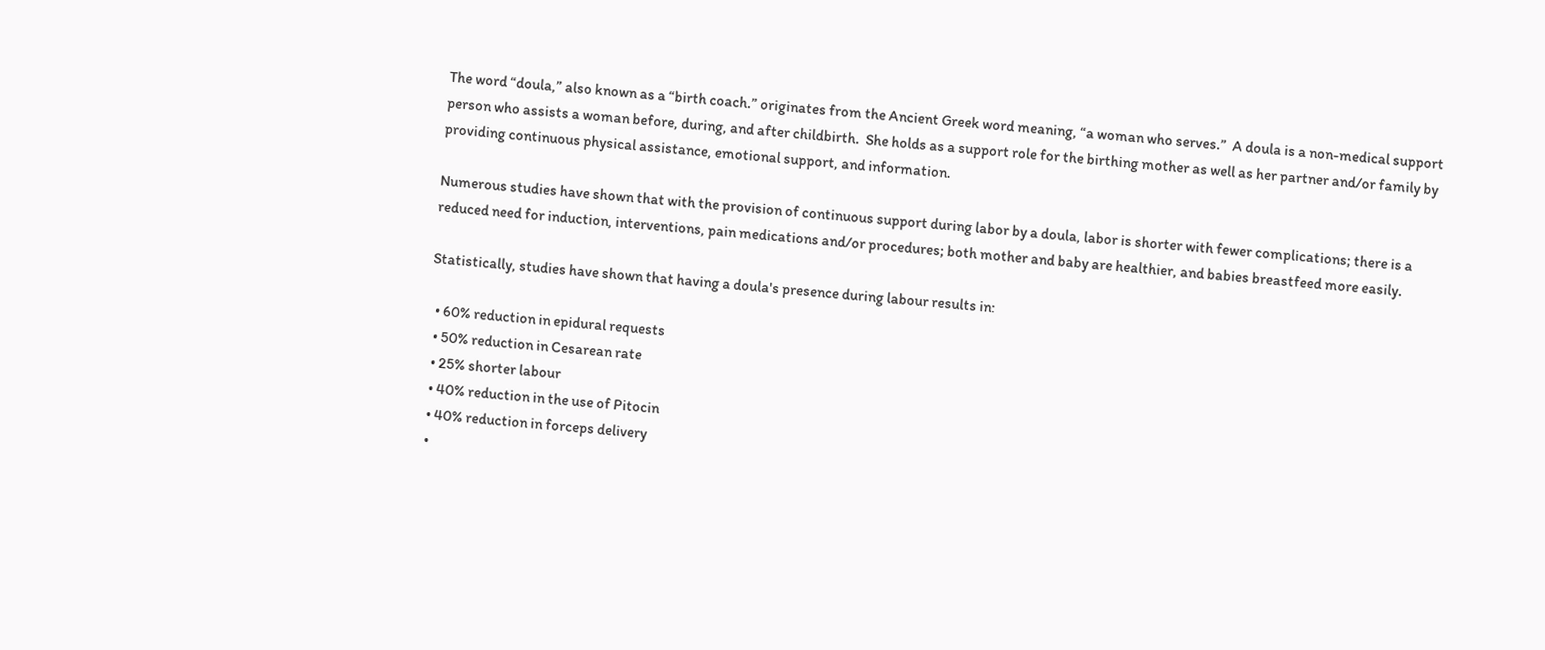The word “doula,” also known as a “birth coach.” originates from the Ancient Greek word meaning, “a woman who serves.”  A doula is a non-medical support person who assists a woman before, during, and after childbirth.  She holds as a support role for the birthing mother as well as her partner and/or family by providing continuous physical assistance, emotional support, and information.

Numerous studies have shown that with the provision of continuous support during labor by a doula, labor is shorter with fewer complications; there is a reduced need for induction, interventions, pain medications and/or procedures; both mother and baby are healthier, and babies breastfeed more easily.

Statistically, studies have shown that having a doula's presence during labour results in:

  • 60% reduction in epidural requests
  • 50% reduction in Cesarean rate
  • 25% shorter labour
  • 40% reduction in the use of Pitocin
  • 40% reduction in forceps delivery
  •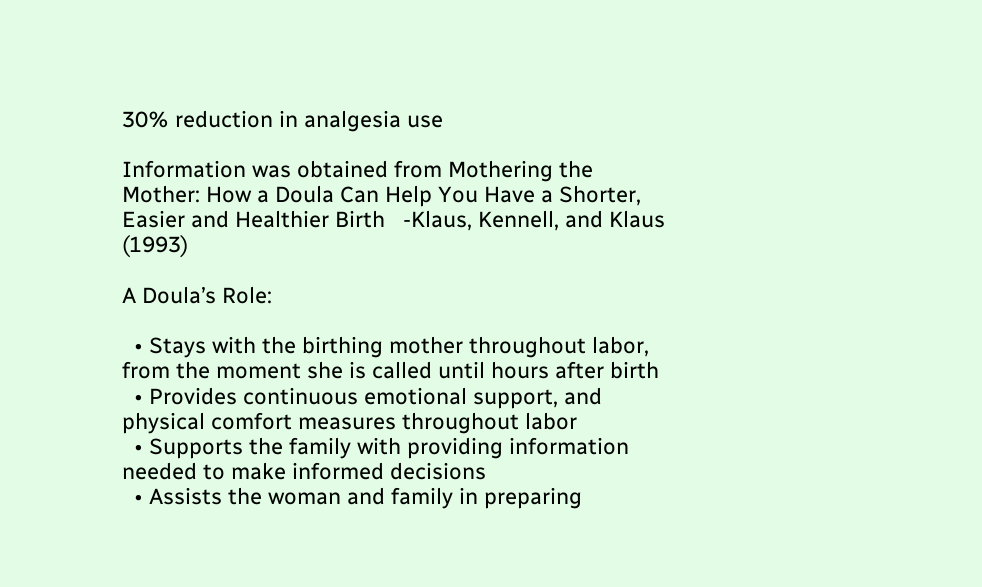30% reduction in analgesia use

Information was obtained from Mothering the Mother: How a Doula Can Help You Have a Shorter, Easier and Healthier Birth   -Klaus, Kennell, and Klaus (1993)

A Doula’s Role:

  • Stays with the birthing mother throughout labor, from the moment she is called until hours after birth
  • Provides continuous emotional support, and physical comfort measures throughout labor
  • Supports the family with providing information needed to make informed decisions
  • Assists the woman and family in preparing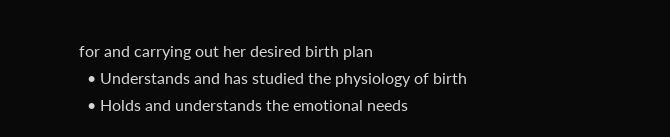for and carrying out her desired birth plan
  • Understands and has studied the physiology of birth
  • Holds and understands the emotional needs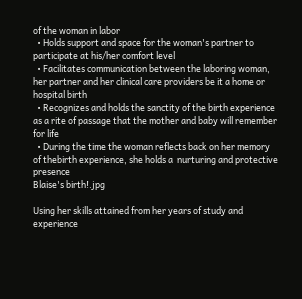of the woman in labor
  • Holds support and space for the woman's partner to participate at his/her comfort level
  • Facilitates communication between the laboring woman, her partner and her clinical care providers be it a home or   hospital birth
  • Recognizes and holds the sanctity of the birth experience as a rite of passage that the mother and baby will remember for life
  • During the time the woman reflects back on her memory of thebirth experience, she holds a  nurturing and protective  presence
Blaise's birth!.jpg

Using her skills attained from her years of study and experience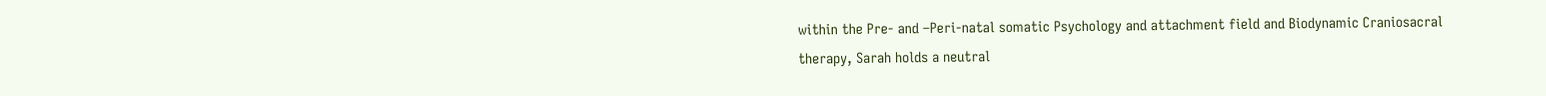within the Pre- and –Peri-natal somatic Psychology and attachment field and Biodynamic Craniosacral therapy, Sarah holds a neutral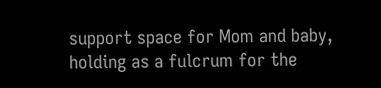support space for Mom and baby, holding as a fulcrum for the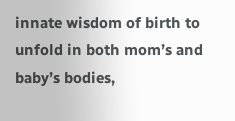innate wisdom of birth to unfold in both mom’s and baby’s bodies,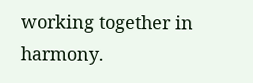working together in harmony.